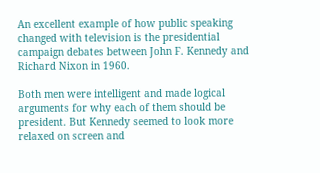An excellent example of how public speaking changed with television is the presidential campaign debates between John F. Kennedy and Richard Nixon in 1960.

Both men were intelligent and made logical arguments for why each of them should be president. But Kennedy seemed to look more relaxed on screen and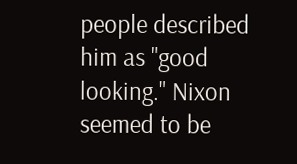people described him as "good looking." Nixon seemed to be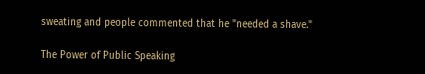sweating and people commented that he "needed a shave."

The Power of Public Speaking